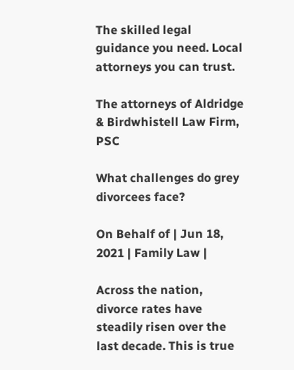The skilled legal guidance you need. Local attorneys you can trust.

The attorneys of Aldridge & Birdwhistell Law Firm, PSC

What challenges do grey divorcees face?

On Behalf of | Jun 18, 2021 | Family Law |

Across the nation, divorce rates have steadily risen over the last decade. This is true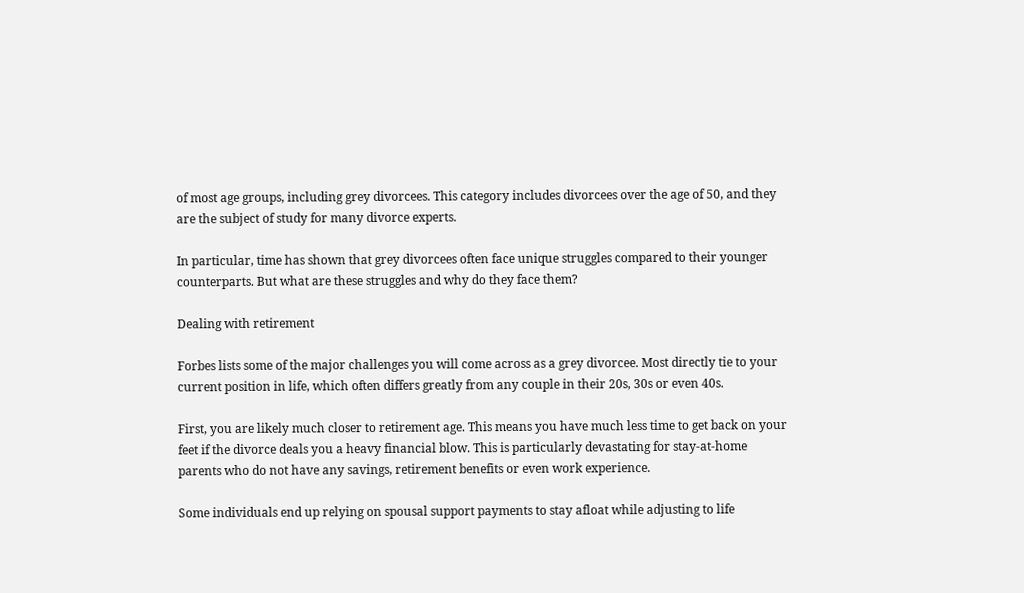of most age groups, including grey divorcees. This category includes divorcees over the age of 50, and they are the subject of study for many divorce experts.

In particular, time has shown that grey divorcees often face unique struggles compared to their younger counterparts. But what are these struggles and why do they face them?

Dealing with retirement

Forbes lists some of the major challenges you will come across as a grey divorcee. Most directly tie to your current position in life, which often differs greatly from any couple in their 20s, 30s or even 40s.

First, you are likely much closer to retirement age. This means you have much less time to get back on your feet if the divorce deals you a heavy financial blow. This is particularly devastating for stay-at-home parents who do not have any savings, retirement benefits or even work experience.

Some individuals end up relying on spousal support payments to stay afloat while adjusting to life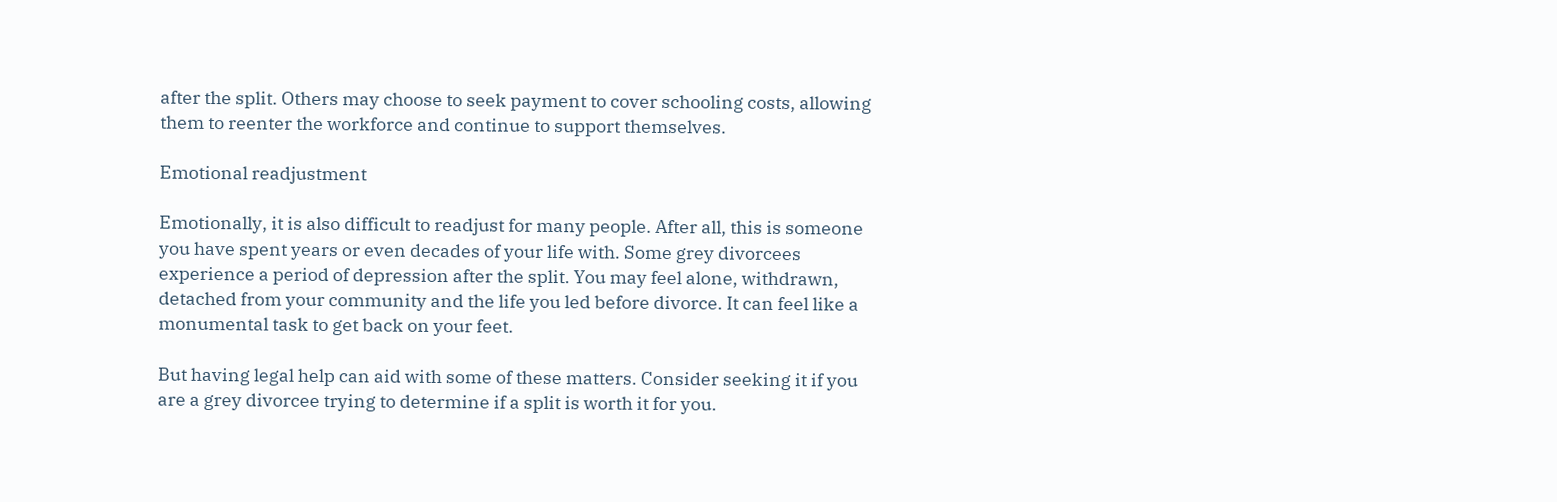after the split. Others may choose to seek payment to cover schooling costs, allowing them to reenter the workforce and continue to support themselves.

Emotional readjustment

Emotionally, it is also difficult to readjust for many people. After all, this is someone you have spent years or even decades of your life with. Some grey divorcees experience a period of depression after the split. You may feel alone, withdrawn, detached from your community and the life you led before divorce. It can feel like a monumental task to get back on your feet.

But having legal help can aid with some of these matters. Consider seeking it if you are a grey divorcee trying to determine if a split is worth it for you.